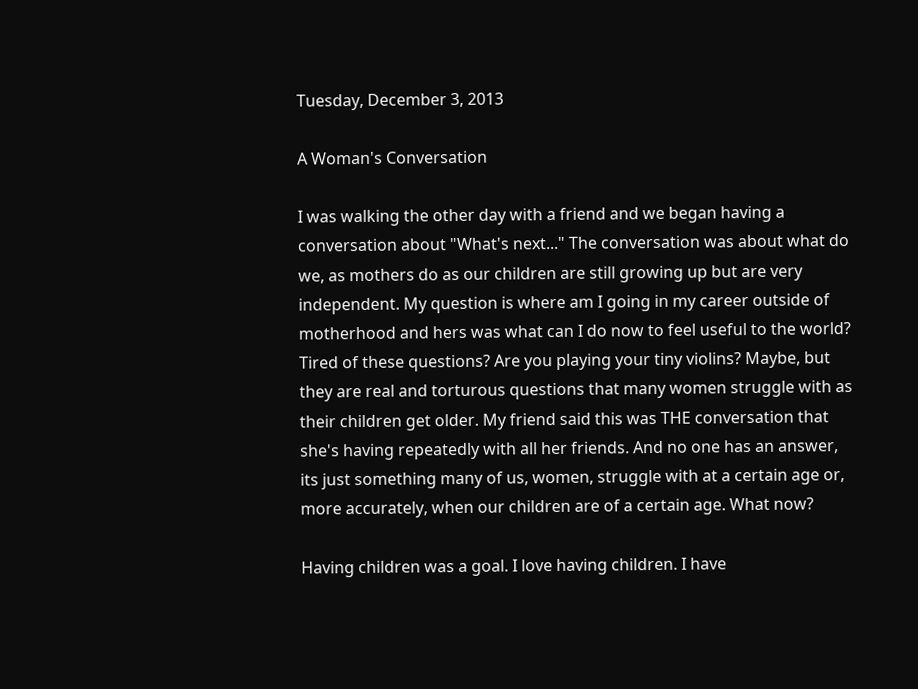Tuesday, December 3, 2013

A Woman's Conversation

I was walking the other day with a friend and we began having a conversation about "What's next..." The conversation was about what do we, as mothers do as our children are still growing up but are very independent. My question is where am I going in my career outside of motherhood and hers was what can I do now to feel useful to the world? Tired of these questions? Are you playing your tiny violins? Maybe, but they are real and torturous questions that many women struggle with as their children get older. My friend said this was THE conversation that she's having repeatedly with all her friends. And no one has an answer, its just something many of us, women, struggle with at a certain age or, more accurately, when our children are of a certain age. What now?

Having children was a goal. I love having children. I have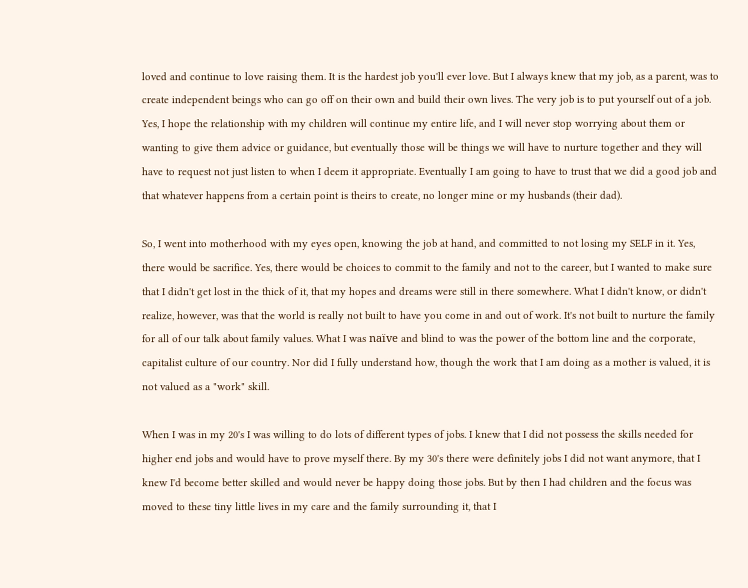loved and continue to love raising them. It is the hardest job you'll ever love. But I always knew that my job, as a parent, was to create independent beings who can go off on their own and build their own lives. The very job is to put yourself out of a job. Yes, I hope the relationship with my children will continue my entire life, and I will never stop worrying about them or wanting to give them advice or guidance, but eventually those will be things we will have to nurture together and they will have to request not just listen to when I deem it appropriate. Eventually I am going to have to trust that we did a good job and that whatever happens from a certain point is theirs to create, no longer mine or my husbands (their dad).

So, I went into motherhood with my eyes open, knowing the job at hand, and committed to not losing my SELF in it. Yes, there would be sacrifice. Yes, there would be choices to commit to the family and not to the career, but I wanted to make sure that I didn't get lost in the thick of it, that my hopes and dreams were still in there somewhere. What I didn't know, or didn't realize, however, was that the world is really not built to have you come in and out of work. It's not built to nurture the family for all of our talk about family values. What I was naïve and blind to was the power of the bottom line and the corporate, capitalist culture of our country. Nor did I fully understand how, though the work that I am doing as a mother is valued, it is not valued as a "work" skill.

When I was in my 20's I was willing to do lots of different types of jobs. I knew that I did not possess the skills needed for higher end jobs and would have to prove myself there. By my 30's there were definitely jobs I did not want anymore, that I knew I'd become better skilled and would never be happy doing those jobs. But by then I had children and the focus was moved to these tiny little lives in my care and the family surrounding it, that I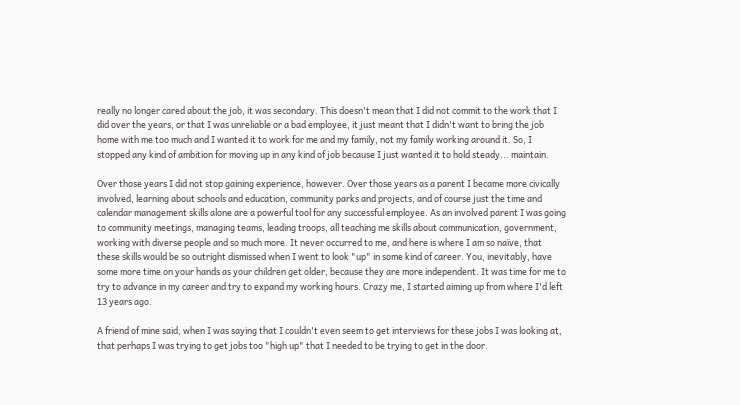really no longer cared about the job, it was secondary. This doesn't mean that I did not commit to the work that I did over the years, or that I was unreliable or a bad employee, it just meant that I didn't want to bring the job home with me too much and I wanted it to work for me and my family, not my family working around it. So, I stopped any kind of ambition for moving up in any kind of job because I just wanted it to hold steady... maintain.

Over those years I did not stop gaining experience, however. Over those years as a parent I became more civically involved, learning about schools and education, community parks and projects, and of course just the time and calendar management skills alone are a powerful tool for any successful employee. As an involved parent I was going to community meetings, managing teams, leading troops, all teaching me skills about communication, government, working with diverse people and so much more. It never occurred to me, and here is where I am so naïve, that these skills would be so outright dismissed when I went to look "up" in some kind of career. You, inevitably, have some more time on your hands as your children get older, because they are more independent. It was time for me to try to advance in my career and try to expand my working hours. Crazy me, I started aiming up from where I'd left 13 years ago.

A friend of mine said, when I was saying that I couldn't even seem to get interviews for these jobs I was looking at, that perhaps I was trying to get jobs too "high up" that I needed to be trying to get in the door.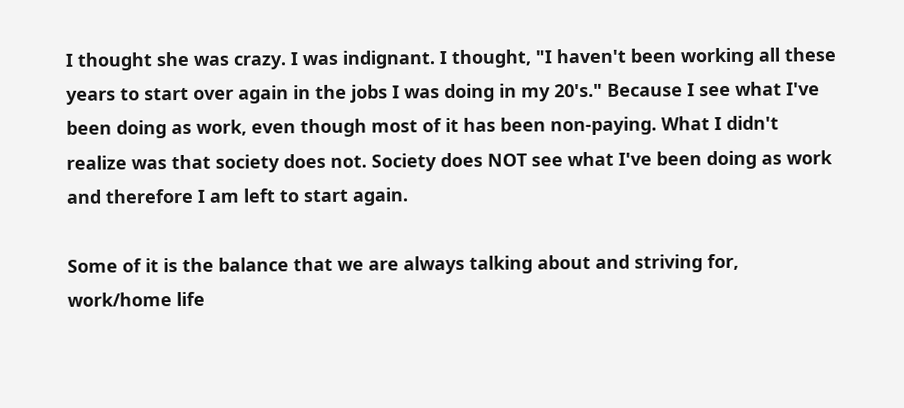I thought she was crazy. I was indignant. I thought, "I haven't been working all these years to start over again in the jobs I was doing in my 20's." Because I see what I've been doing as work, even though most of it has been non-paying. What I didn't realize was that society does not. Society does NOT see what I've been doing as work and therefore I am left to start again.

Some of it is the balance that we are always talking about and striving for, work/home life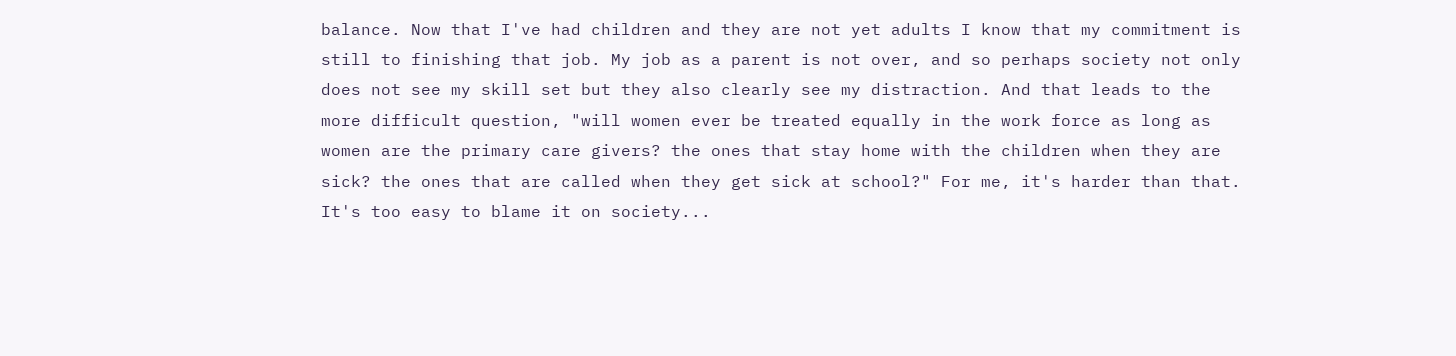balance. Now that I've had children and they are not yet adults I know that my commitment is still to finishing that job. My job as a parent is not over, and so perhaps society not only does not see my skill set but they also clearly see my distraction. And that leads to the more difficult question, "will women ever be treated equally in the work force as long as women are the primary care givers? the ones that stay home with the children when they are sick? the ones that are called when they get sick at school?" For me, it's harder than that. It's too easy to blame it on society...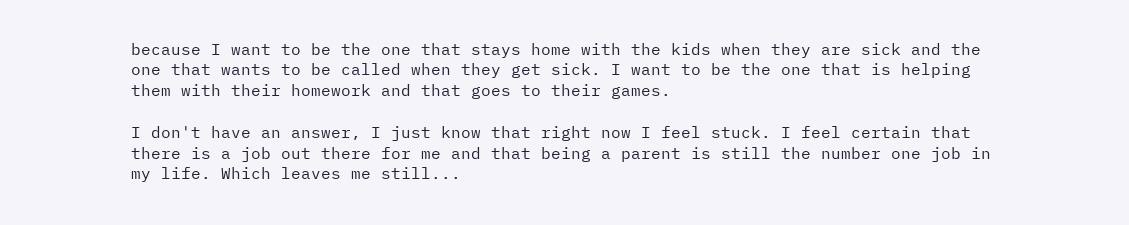because I want to be the one that stays home with the kids when they are sick and the one that wants to be called when they get sick. I want to be the one that is helping them with their homework and that goes to their games.

I don't have an answer, I just know that right now I feel stuck. I feel certain that there is a job out there for me and that being a parent is still the number one job in my life. Which leaves me still...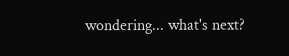wondering... what's next?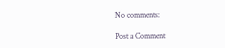No comments:

Post a Comment